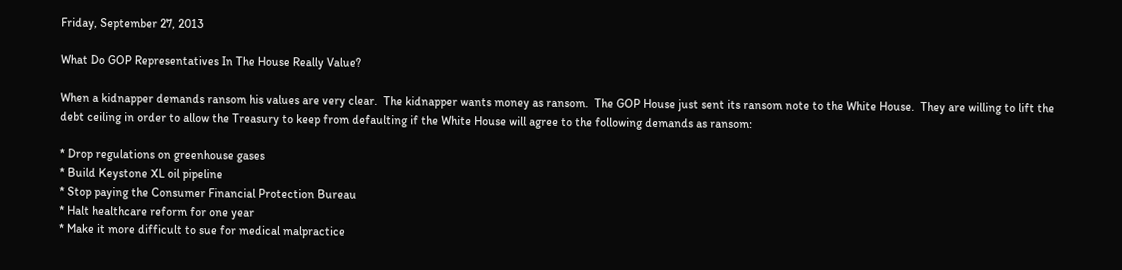Friday, September 27, 2013

What Do GOP Representatives In The House Really Value?

When a kidnapper demands ransom his values are very clear.  The kidnapper wants money as ransom.  The GOP House just sent its ransom note to the White House.  They are willing to lift the debt ceiling in order to allow the Treasury to keep from defaulting if the White House will agree to the following demands as ransom:

* Drop regulations on greenhouse gases
* Build Keystone XL oil pipeline
* Stop paying the Consumer Financial Protection Bureau
* Halt healthcare reform for one year
* Make it more difficult to sue for medical malpractice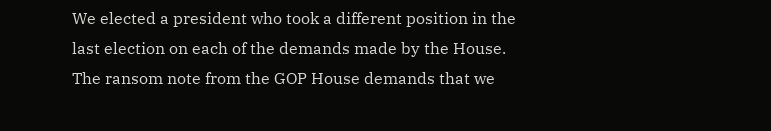We elected a president who took a different position in the last election on each of the demands made by the House.  The ransom note from the GOP House demands that we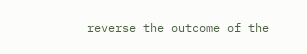reverse the outcome of the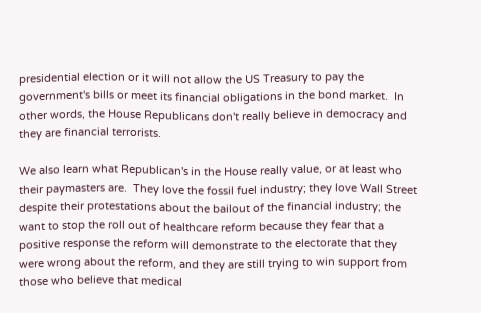presidential election or it will not allow the US Treasury to pay the government's bills or meet its financial obligations in the bond market.  In other words, the House Republicans don't really believe in democracy and they are financial terrorists.

We also learn what Republican's in the House really value, or at least who their paymasters are.  They love the fossil fuel industry; they love Wall Street despite their protestations about the bailout of the financial industry; the want to stop the roll out of healthcare reform because they fear that a positive response the reform will demonstrate to the electorate that they were wrong about the reform, and they are still trying to win support from those who believe that medical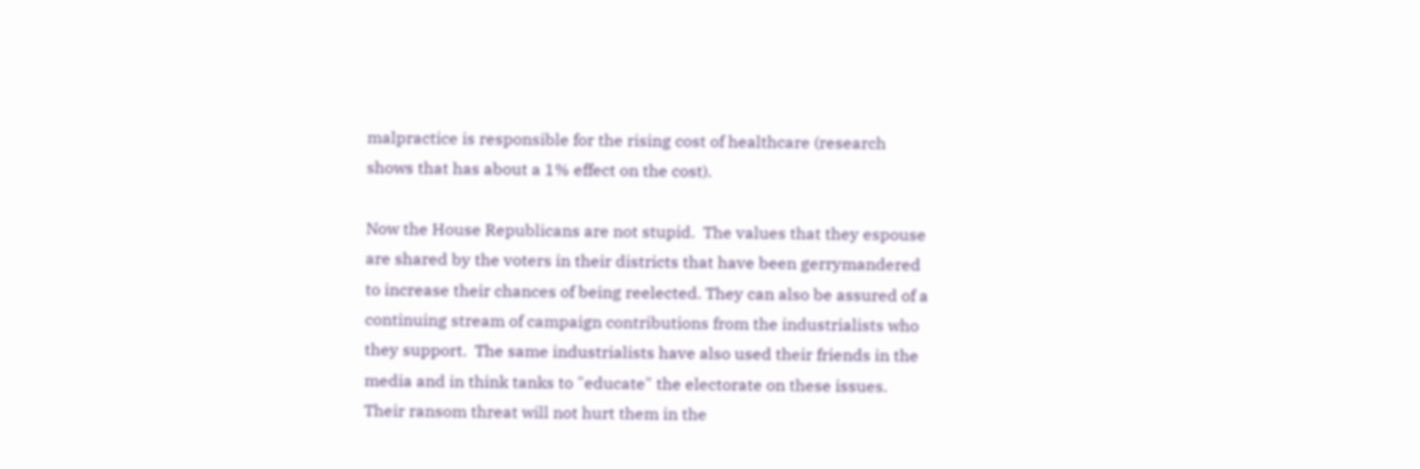malpractice is responsible for the rising cost of healthcare (research shows that has about a 1% effect on the cost).

Now the House Republicans are not stupid.  The values that they espouse are shared by the voters in their districts that have been gerrymandered to increase their chances of being reelected. They can also be assured of a continuing stream of campaign contributions from the industrialists who they support.  The same industrialists have also used their friends in the media and in think tanks to "educate" the electorate on these issues.  Their ransom threat will not hurt them in the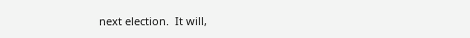next election.  It will,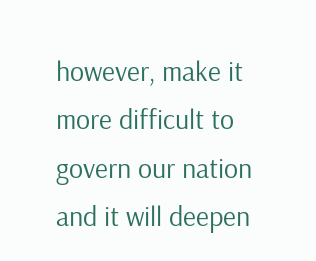however, make it more difficult to govern our nation and it will deepen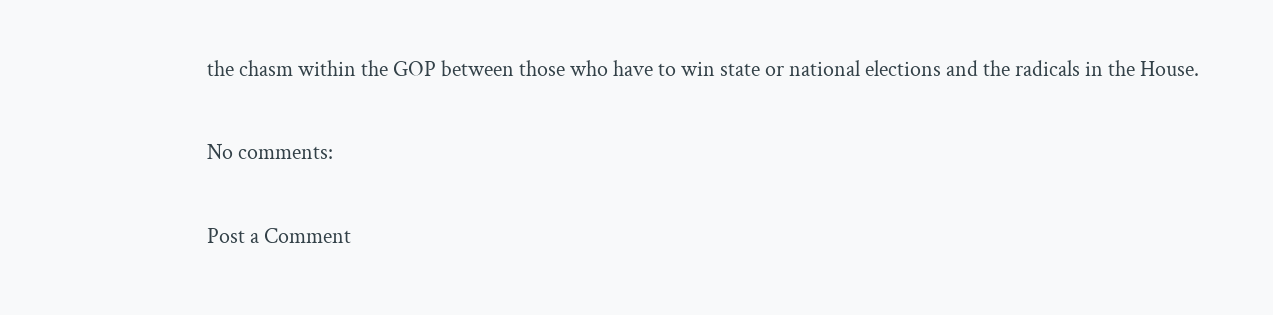the chasm within the GOP between those who have to win state or national elections and the radicals in the House.

No comments:

Post a Comment